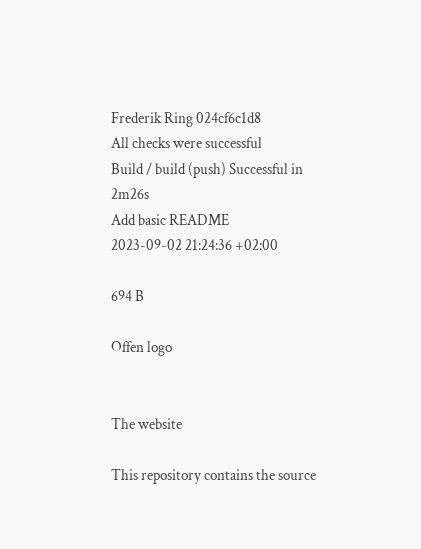Frederik Ring 024cf6c1d8
All checks were successful
Build / build (push) Successful in 2m26s
Add basic README
2023-09-02 21:24:36 +02:00

694 B

Offen logo


The website

This repository contains the source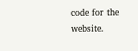code for the website.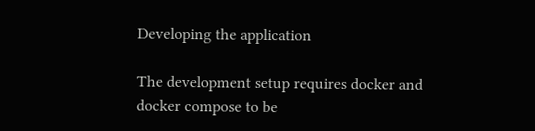Developing the application

The development setup requires docker and docker compose to be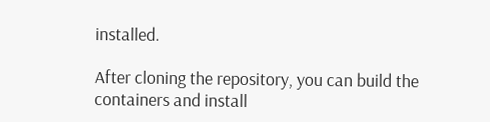installed.

After cloning the repository, you can build the containers and install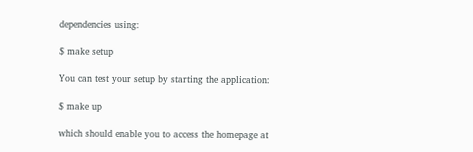dependencies using:

$ make setup

You can test your setup by starting the application:

$ make up

which should enable you to access the homepage at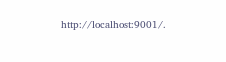http://localhost:9001/.